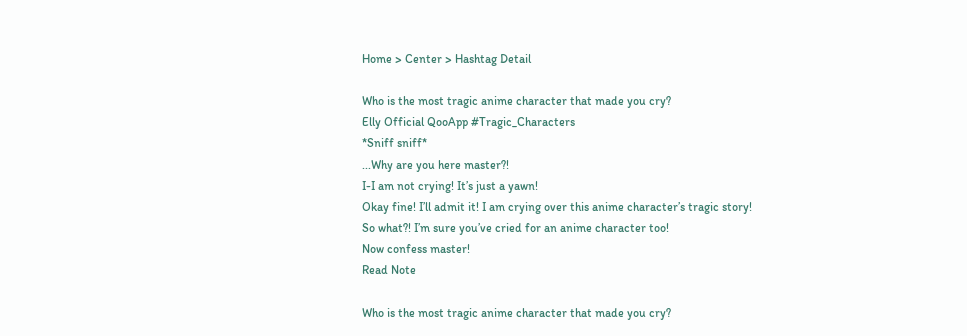Home > Center > Hashtag Detail

Who is the most tragic anime character that made you cry?
Elly Official QooApp #Tragic_Characters
*Sniff sniff*
...Why are you here master?!
I-I am not crying! It’s just a yawn!
Okay fine! I’ll admit it! I am crying over this anime character’s tragic story!
So what?! I’m sure you’ve cried for an anime character too!
Now confess master!
Read Note

Who is the most tragic anime character that made you cry?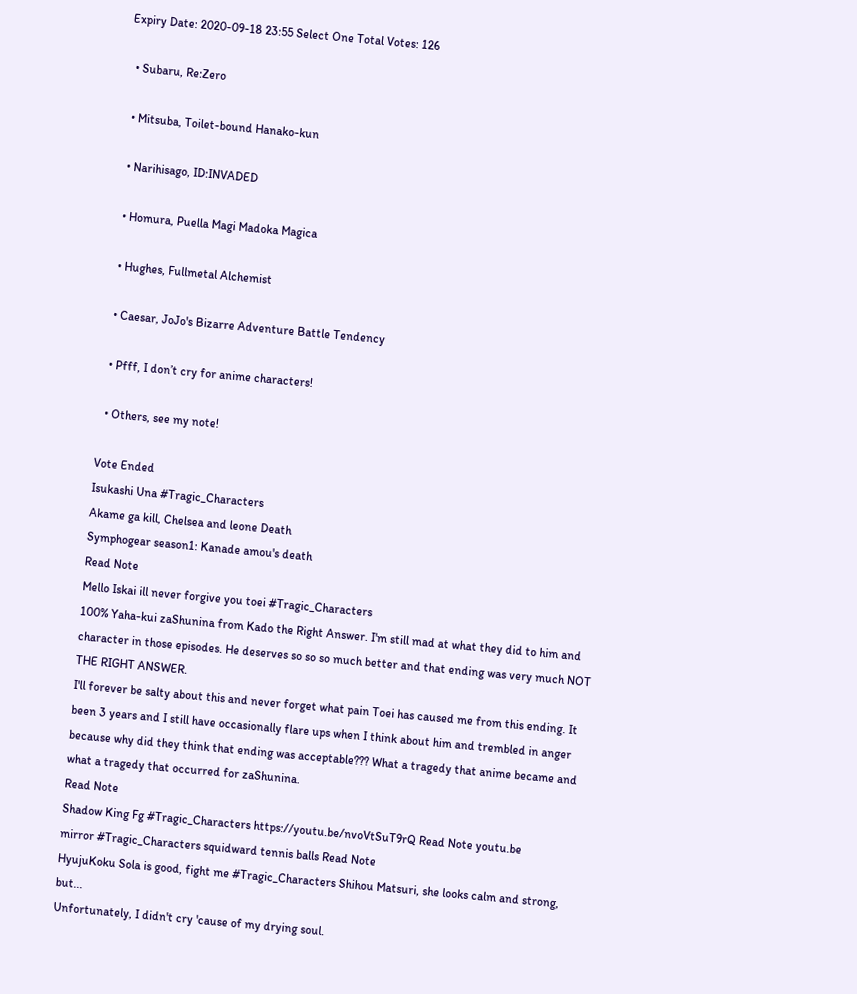Expiry Date: 2020-09-18 23:55 Select One Total Votes: 126

  • Subaru, Re:Zero

  • Mitsuba, Toilet-bound Hanako-kun

  • Narihisago, ID:INVADED

  • Homura, Puella Magi Madoka Magica

  • Hughes, Fullmetal Alchemist

  • Caesar, JoJo's Bizarre Adventure Battle Tendency

  • Pfff, I don’t cry for anime characters!

  • Others, see my note!

Vote Ended
Isukashi Una #Tragic_Characters
Akame ga kill, Chelsea and leone Death
Symphogear season1: Kanade amou's death
Read Note
Mello Iskai ill never forgive you toei #Tragic_Characters
100% Yaha-kui zaShunina from Kado the Right Answer. I'm still mad at what they did to him and character in those episodes. He deserves so so so much better and that ending was very much NOT THE RIGHT ANSWER.
I'll forever be salty about this and never forget what pain Toei has caused me from this ending. It been 3 years and I still have occasionally flare ups when I think about him and trembled in anger because why did they think that ending was acceptable??? What a tragedy that anime became and what a tragedy that occurred for zaShunina.
Read Note
Shadow King Fg #Tragic_Characters https://youtu.be/nvoVtSuT9rQ Read Note youtu.be
mirror #Tragic_Characters squidward tennis balls Read Note
HyujuKoku Sola is good, fight me #Tragic_Characters Shihou Matsuri, she looks calm and strong, but...
Unfortunately, I didn't cry 'cause of my drying soul.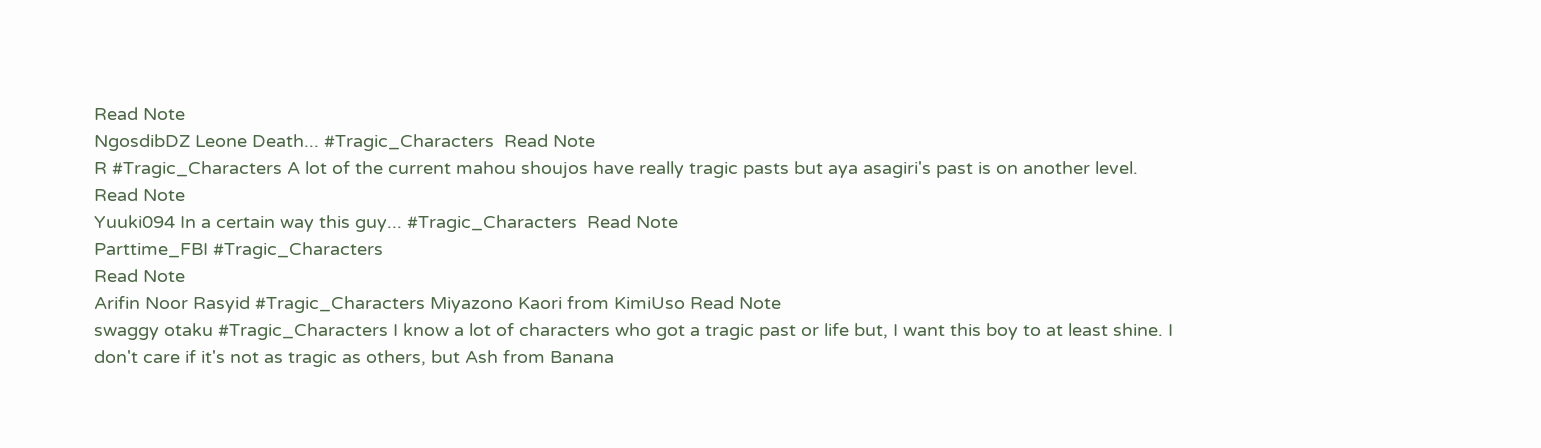Read Note
NgosdibDZ Leone Death... #Tragic_Characters  Read Note
R #Tragic_Characters A lot of the current mahou shoujos have really tragic pasts but aya asagiri's past is on another level. Read Note
Yuuki094 In a certain way this guy... #Tragic_Characters  Read Note
Parttime_FBI #Tragic_Characters
Read Note
Arifin Noor Rasyid #Tragic_Characters Miyazono Kaori from KimiUso Read Note
swaggy otaku #Tragic_Characters I know a lot of characters who got a tragic past or life but, I want this boy to at least shine. I don't care if it's not as tragic as others, but Ash from Banana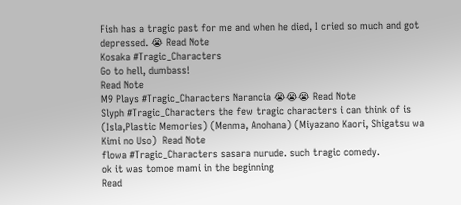Fish has a tragic past for me and when he died, I cried so much and got depressed. 😭 Read Note
Kosaka #Tragic_Characters
Go to hell, dumbass!
Read Note
M9 Plays #Tragic_Characters Narancia 😭😭😭 Read Note
Slyph #Tragic_Characters the few tragic characters i can think of is (Isla,Plastic Memories) (Menma, Anohana) (Miyazano Kaori, Shigatsu wa Kimi no Uso)  Read Note
flowa #Tragic_Characters sasara nurude. such tragic comedy.
ok it was tomoe mami in the beginning
Read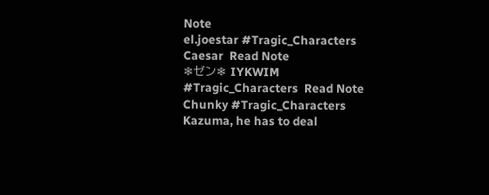Note
el.joestar #Tragic_Characters Caesar  Read Note
❄ゼン❄ IYKWIM #Tragic_Characters  Read Note
Chunky #Tragic_Characters Kazuma, he has to deal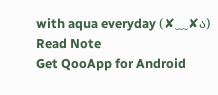with aqua everyday (✘﹏✘ა) Read Note
Get QooApp for Android